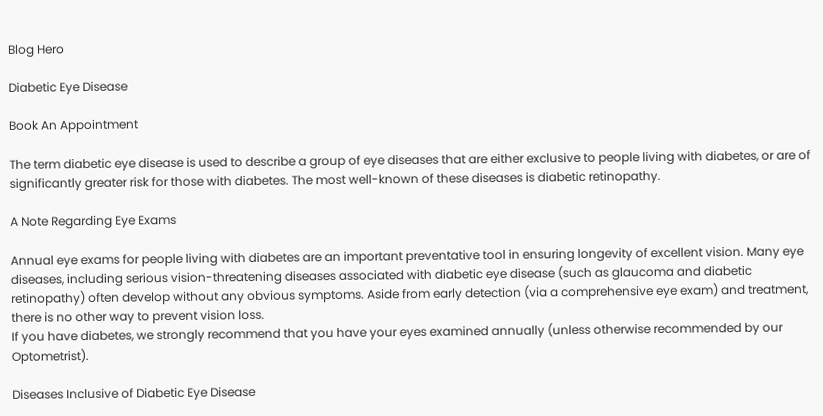Blog Hero

Diabetic Eye Disease

Book An Appointment

The term diabetic eye disease is used to describe a group of eye diseases that are either exclusive to people living with diabetes, or are of significantly greater risk for those with diabetes. The most well-known of these diseases is diabetic retinopathy.

A Note Regarding Eye Exams

Annual eye exams for people living with diabetes are an important preventative tool in ensuring longevity of excellent vision. Many eye diseases, including serious vision-threatening diseases associated with diabetic eye disease (such as glaucoma and diabetic retinopathy) often develop without any obvious symptoms. Aside from early detection (via a comprehensive eye exam) and treatment, there is no other way to prevent vision loss.
If you have diabetes, we strongly recommend that you have your eyes examined annually (unless otherwise recommended by our Optometrist).

Diseases Inclusive of Diabetic Eye Disease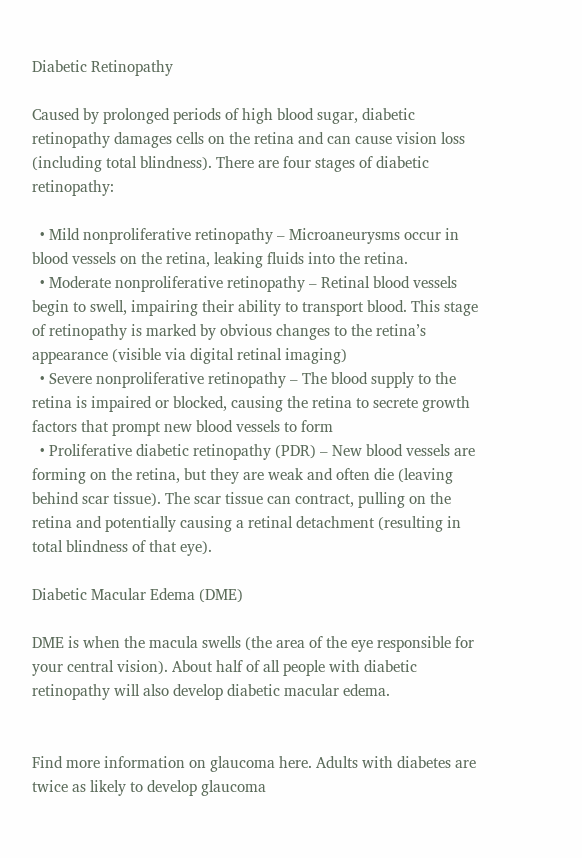Diabetic Retinopathy

Caused by prolonged periods of high blood sugar, diabetic retinopathy damages cells on the retina and can cause vision loss (including total blindness). There are four stages of diabetic retinopathy:

  • Mild nonproliferative retinopathy – Microaneurysms occur in blood vessels on the retina, leaking fluids into the retina.
  • Moderate nonproliferative retinopathy – Retinal blood vessels begin to swell, impairing their ability to transport blood. This stage of retinopathy is marked by obvious changes to the retina’s appearance (visible via digital retinal imaging)
  • Severe nonproliferative retinopathy – The blood supply to the retina is impaired or blocked, causing the retina to secrete growth factors that prompt new blood vessels to form
  • Proliferative diabetic retinopathy (PDR) – New blood vessels are forming on the retina, but they are weak and often die (leaving behind scar tissue). The scar tissue can contract, pulling on the retina and potentially causing a retinal detachment (resulting in total blindness of that eye).

Diabetic Macular Edema (DME)

DME is when the macula swells (the area of the eye responsible for your central vision). About half of all people with diabetic retinopathy will also develop diabetic macular edema.


Find more information on glaucoma here. Adults with diabetes are twice as likely to develop glaucoma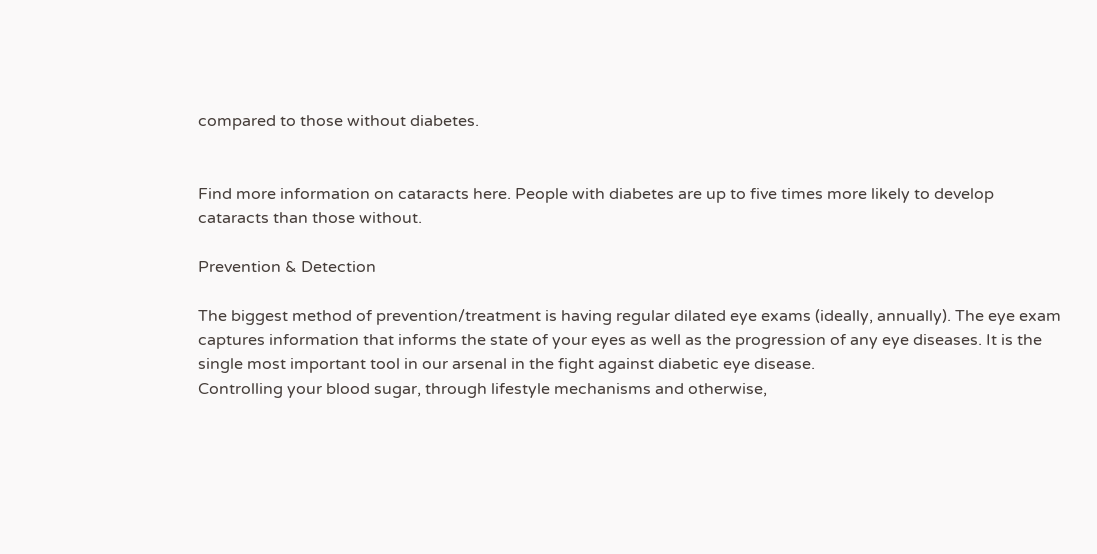compared to those without diabetes.


Find more information on cataracts here. People with diabetes are up to five times more likely to develop cataracts than those without.

Prevention & Detection

The biggest method of prevention/treatment is having regular dilated eye exams (ideally, annually). The eye exam captures information that informs the state of your eyes as well as the progression of any eye diseases. It is the single most important tool in our arsenal in the fight against diabetic eye disease.
Controlling your blood sugar, through lifestyle mechanisms and otherwise,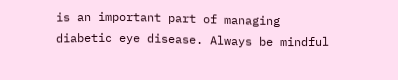is an important part of managing diabetic eye disease. Always be mindful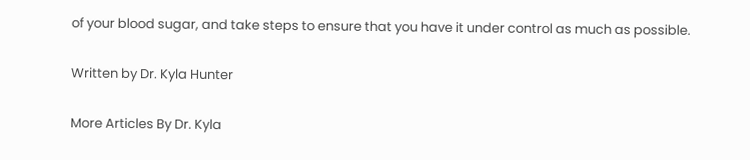of your blood sugar, and take steps to ensure that you have it under control as much as possible.

Written by Dr. Kyla Hunter

More Articles By Dr. Kyla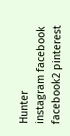Hunter
instagram facebook facebook2 pinterest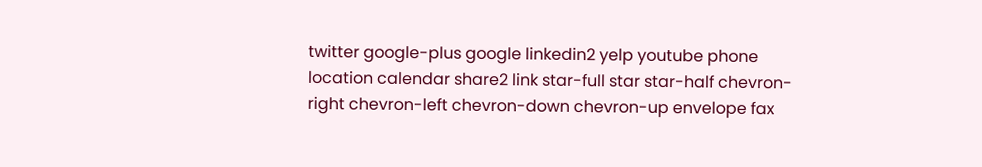twitter google-plus google linkedin2 yelp youtube phone location calendar share2 link star-full star star-half chevron-right chevron-left chevron-down chevron-up envelope fax